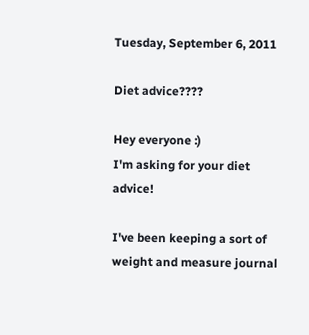Tuesday, September 6, 2011

Diet advice????

Hey everyone :)
I'm asking for your diet advice!

I've been keeping a sort of weight and measure journal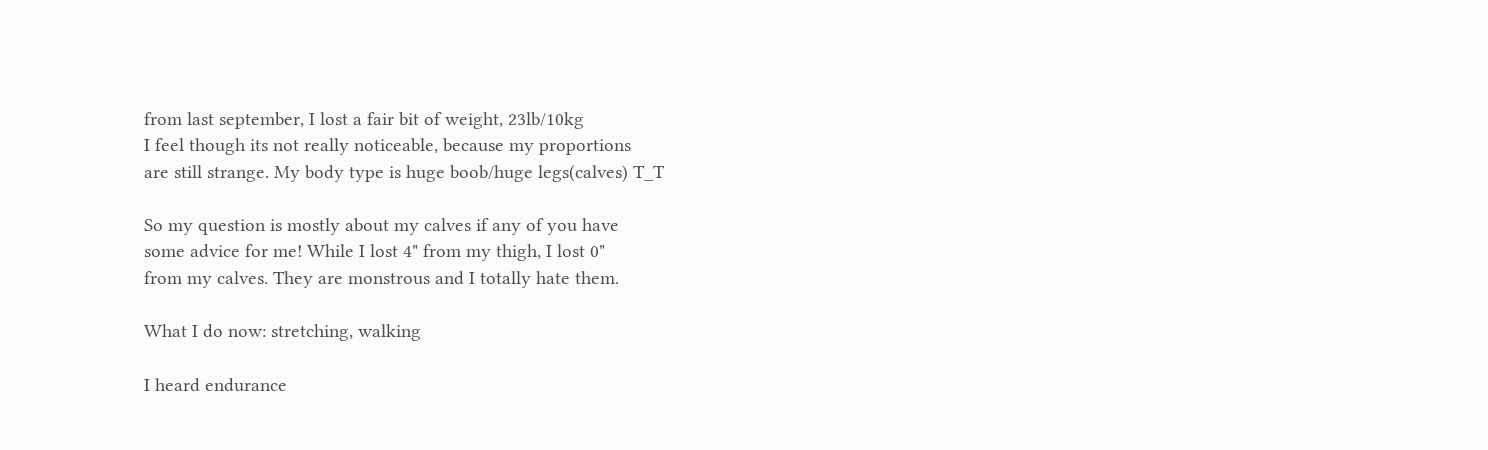from last september, I lost a fair bit of weight, 23lb/10kg
I feel though its not really noticeable, because my proportions
are still strange. My body type is huge boob/huge legs(calves) T_T

So my question is mostly about my calves if any of you have
some advice for me! While I lost 4" from my thigh, I lost 0"
from my calves. They are monstrous and I totally hate them.

What I do now: stretching, walking

I heard endurance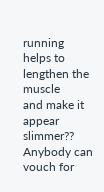running helps to lengthen the muscle
and make it appear slimmer?? Anybody can vouch for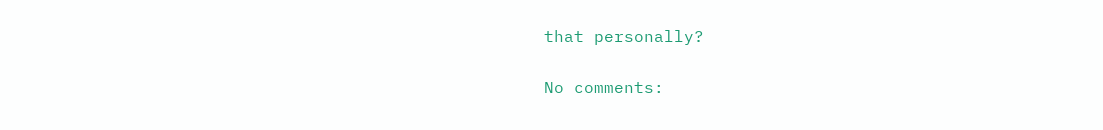that personally?

No comments: